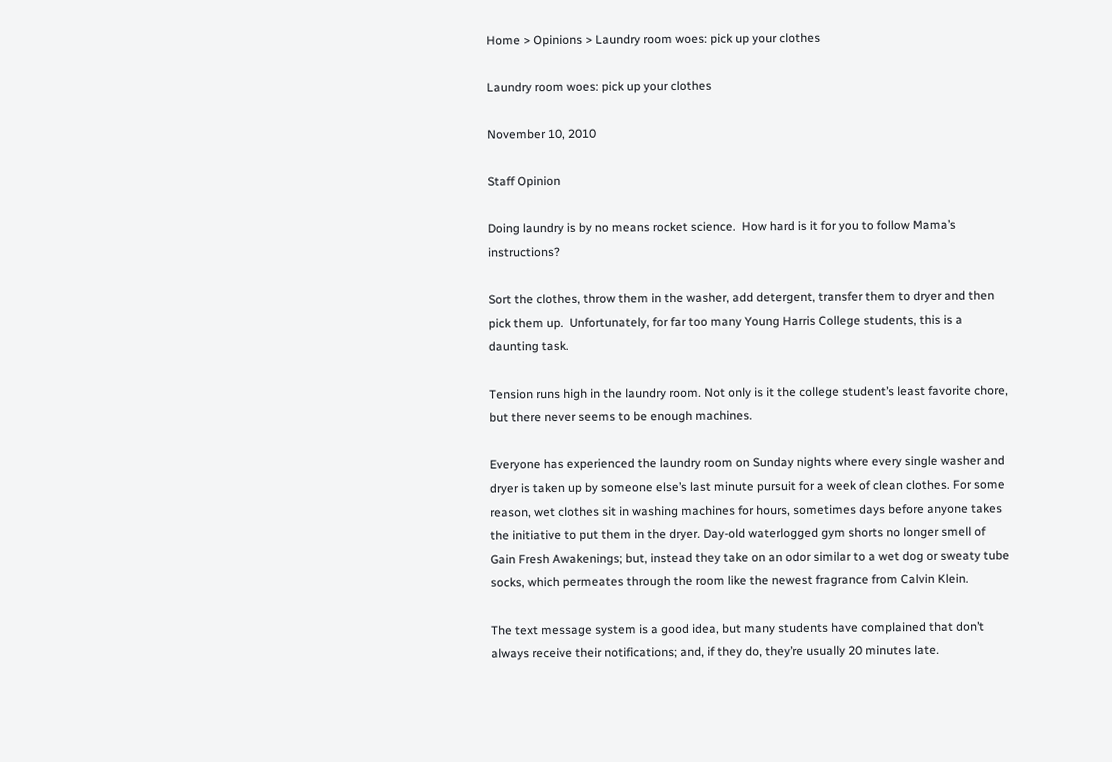Home > Opinions > Laundry room woes: pick up your clothes

Laundry room woes: pick up your clothes

November 10, 2010

Staff Opinion

Doing laundry is by no means rocket science.  How hard is it for you to follow Mama’s instructions?

Sort the clothes, throw them in the washer, add detergent, transfer them to dryer and then pick them up.  Unfortunately, for far too many Young Harris College students, this is a daunting task.

Tension runs high in the laundry room. Not only is it the college student’s least favorite chore, but there never seems to be enough machines.

Everyone has experienced the laundry room on Sunday nights where every single washer and dryer is taken up by someone else’s last minute pursuit for a week of clean clothes. For some reason, wet clothes sit in washing machines for hours, sometimes days before anyone takes the initiative to put them in the dryer. Day-old waterlogged gym shorts no longer smell of Gain Fresh Awakenings; but, instead they take on an odor similar to a wet dog or sweaty tube socks, which permeates through the room like the newest fragrance from Calvin Klein.

The text message system is a good idea, but many students have complained that don’t always receive their notifications; and, if they do, they’re usually 20 minutes late.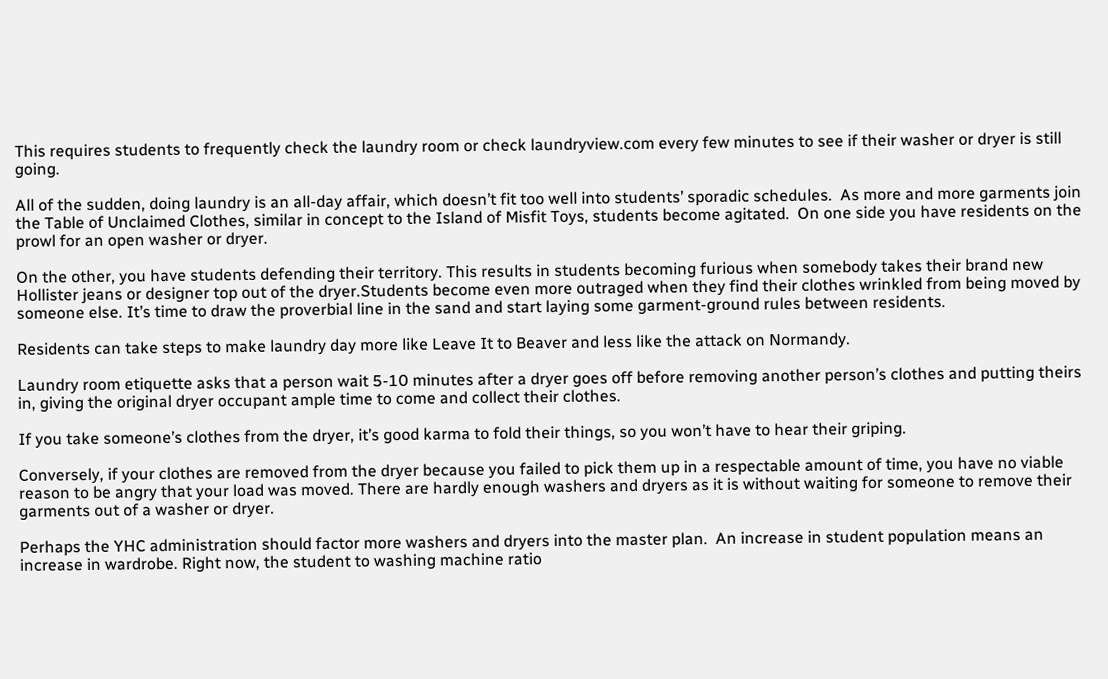This requires students to frequently check the laundry room or check laundryview.com every few minutes to see if their washer or dryer is still going.

All of the sudden, doing laundry is an all-day affair, which doesn’t fit too well into students’ sporadic schedules.  As more and more garments join the Table of Unclaimed Clothes, similar in concept to the Island of Misfit Toys, students become agitated.  On one side you have residents on the prowl for an open washer or dryer.

On the other, you have students defending their territory. This results in students becoming furious when somebody takes their brand new Hollister jeans or designer top out of the dryer.Students become even more outraged when they find their clothes wrinkled from being moved by someone else. It’s time to draw the proverbial line in the sand and start laying some garment-ground rules between residents.

Residents can take steps to make laundry day more like Leave It to Beaver and less like the attack on Normandy.

Laundry room etiquette asks that a person wait 5-10 minutes after a dryer goes off before removing another person’s clothes and putting theirs in, giving the original dryer occupant ample time to come and collect their clothes.

If you take someone’s clothes from the dryer, it’s good karma to fold their things, so you won’t have to hear their griping.

Conversely, if your clothes are removed from the dryer because you failed to pick them up in a respectable amount of time, you have no viable reason to be angry that your load was moved. There are hardly enough washers and dryers as it is without waiting for someone to remove their garments out of a washer or dryer.

Perhaps the YHC administration should factor more washers and dryers into the master plan.  An increase in student population means an increase in wardrobe. Right now, the student to washing machine ratio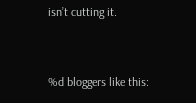isn’t cutting it.


%d bloggers like this: